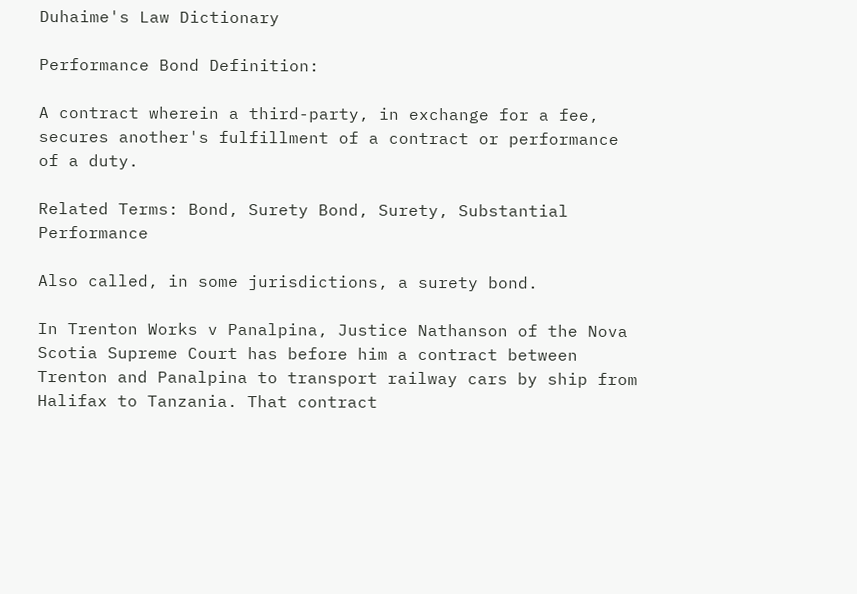Duhaime's Law Dictionary

Performance Bond Definition:

A contract wherein a third-party, in exchange for a fee, secures another's fulfillment of a contract or performance of a duty.

Related Terms: Bond, Surety Bond, Surety, Substantial Performance

Also called, in some jurisdictions, a surety bond.

In Trenton Works v Panalpina, Justice Nathanson of the Nova Scotia Supreme Court has before him a contract between Trenton and Panalpina to transport railway cars by ship from Halifax to Tanzania. That contract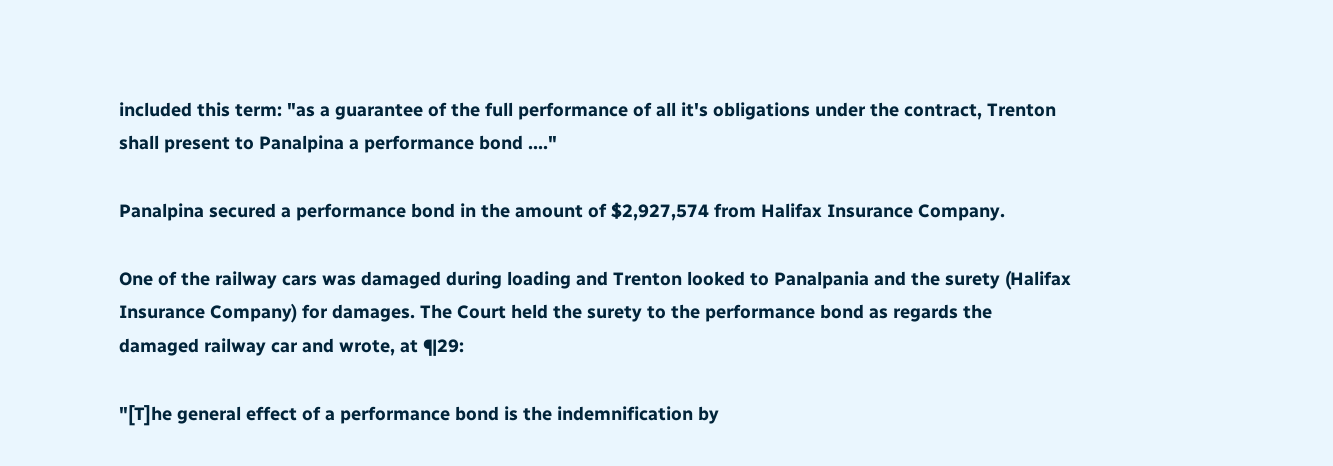included this term: "as a guarantee of the full performance of all it's obligations under the contract, Trenton shall present to Panalpina a performance bond ...."

Panalpina secured a performance bond in the amount of $2,927,574 from Halifax Insurance Company.

One of the railway cars was damaged during loading and Trenton looked to Panalpania and the surety (Halifax Insurance Company) for damages. The Court held the surety to the performance bond as regards the damaged railway car and wrote, at ¶29:

"[T]he general effect of a performance bond is the indemnification by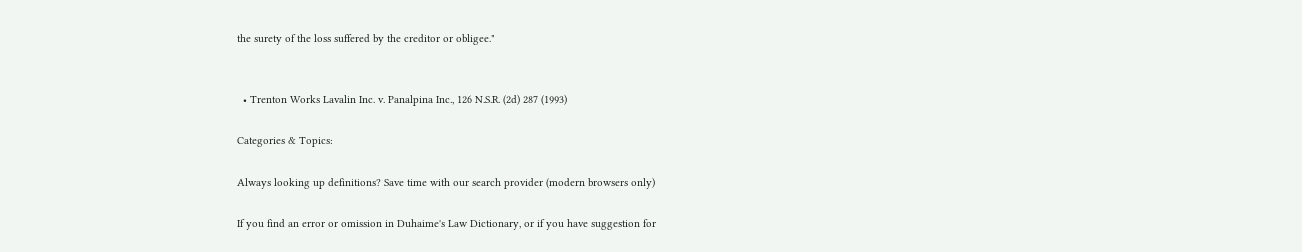the surety of the loss suffered by the creditor or obligee."


  • Trenton Works Lavalin Inc. v. Panalpina Inc., 126 N.S.R. (2d) 287 (1993)

Categories & Topics:

Always looking up definitions? Save time with our search provider (modern browsers only)

If you find an error or omission in Duhaime's Law Dictionary, or if you have suggestion for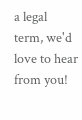a legal term, we'd love to hear from you!